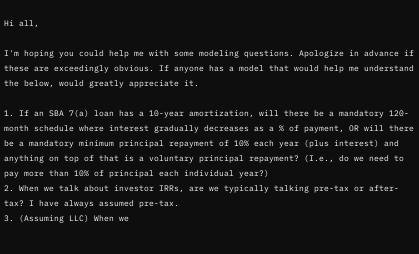Hi all,

I'm hoping you could help me with some modeling questions. Apologize in advance if these are exceedingly obvious. If anyone has a model that would help me understand the below, would greatly appreciate it.

1. If an SBA 7(a) loan has a 10-year amortization, will there be a mandatory 120-month schedule where interest gradually decreases as a % of payment, OR will there be a mandatory minimum principal repayment of 10% each year (plus interest) and anything on top of that is a voluntary principal repayment? (I.e., do we need to pay more than 10% of principal each individual year?)
2. When we talk about investor IRRs, are we typically talking pre-tax or after-tax? I have always assumed pre-tax.
3. (Assuming LLC) When we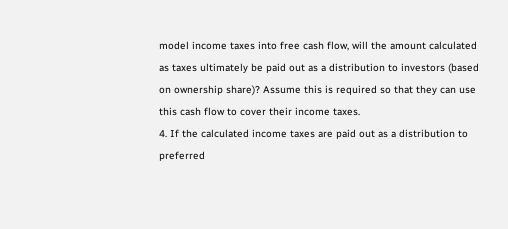model income taxes into free cash flow, will the amount calculated as taxes ultimately be paid out as a distribution to investors (based on ownership share)? Assume this is required so that they can use this cash flow to cover their income taxes.
4. If the calculated income taxes are paid out as a distribution to preferred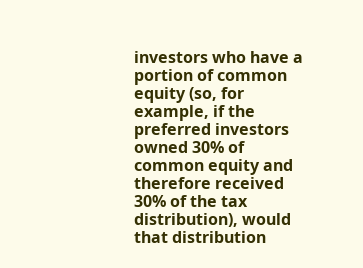investors who have a portion of common equity (so, for example, if the preferred investors owned 30% of common equity and therefore received 30% of the tax distribution), would that distribution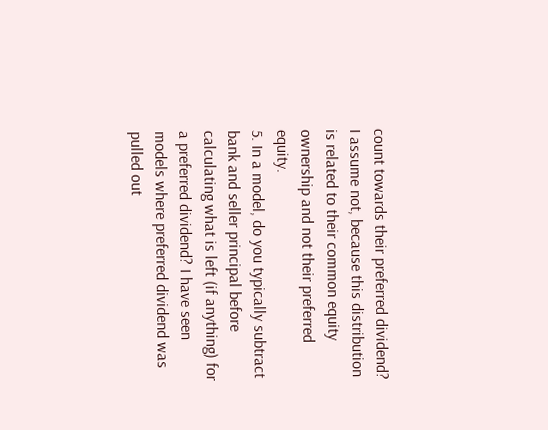count towards their preferred dividend? I assume not, because this distribution is related to their common equity ownership and not their preferred equity.
5. In a model, do you typically subtract bank and seller principal before calculating what is left (if anything) for a preferred dividend? I have seen models where preferred dividend was pulled out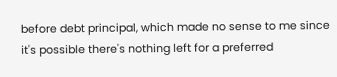before debt principal, which made no sense to me since it's possible there's nothing left for a preferred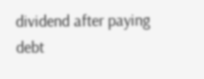dividend after paying debt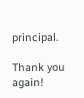principal.

Thank you again!